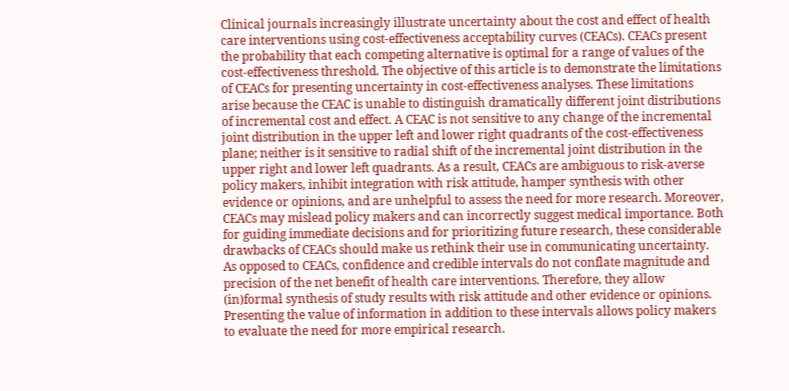Clinical journals increasingly illustrate uncertainty about the cost and effect of health care interventions using cost-effectiveness acceptability curves (CEACs). CEACs present the probability that each competing alternative is optimal for a range of values of the cost-effectiveness threshold. The objective of this article is to demonstrate the limitations of CEACs for presenting uncertainty in cost-effectiveness analyses. These limitations arise because the CEAC is unable to distinguish dramatically different joint distributions of incremental cost and effect. A CEAC is not sensitive to any change of the incremental joint distribution in the upper left and lower right quadrants of the cost-effectiveness plane; neither is it sensitive to radial shift of the incremental joint distribution in the upper right and lower left quadrants. As a result, CEACs are ambiguous to risk-averse policy makers, inhibit integration with risk attitude, hamper synthesis with other evidence or opinions, and are unhelpful to assess the need for more research. Moreover, CEACs may mislead policy makers and can incorrectly suggest medical importance. Both for guiding immediate decisions and for prioritizing future research, these considerable drawbacks of CEACs should make us rethink their use in communicating uncertainty. As opposed to CEACs, confidence and credible intervals do not conflate magnitude and precision of the net benefit of health care interventions. Therefore, they allow (in)formal synthesis of study results with risk attitude and other evidence or opinions. Presenting the value of information in addition to these intervals allows policy makers to evaluate the need for more empirical research.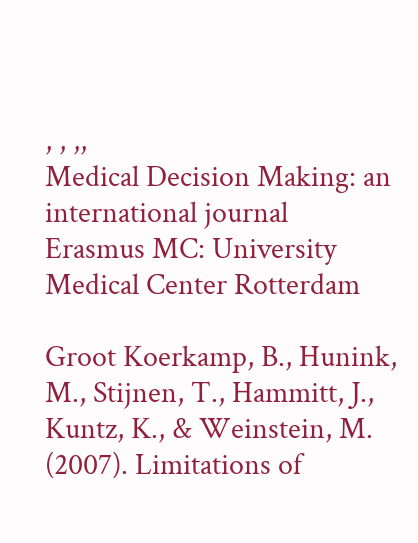, , ,,
Medical Decision Making: an international journal
Erasmus MC: University Medical Center Rotterdam

Groot Koerkamp, B., Hunink, M., Stijnen, T., Hammitt, J., Kuntz, K., & Weinstein, M. (2007). Limitations of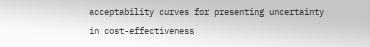acceptability curves for presenting uncertainty in cost-effectiveness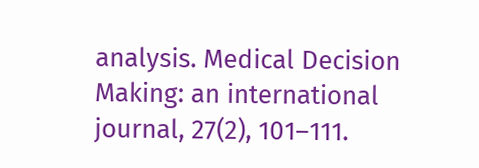analysis. Medical Decision Making: an international journal, 27(2), 101–111.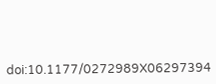doi:10.1177/0272989X06297394